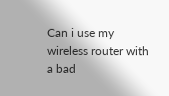Can i use my wireless router with a bad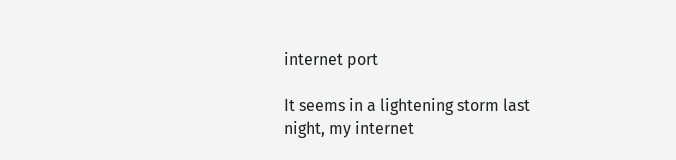internet port

It seems in a lightening storm last night, my internet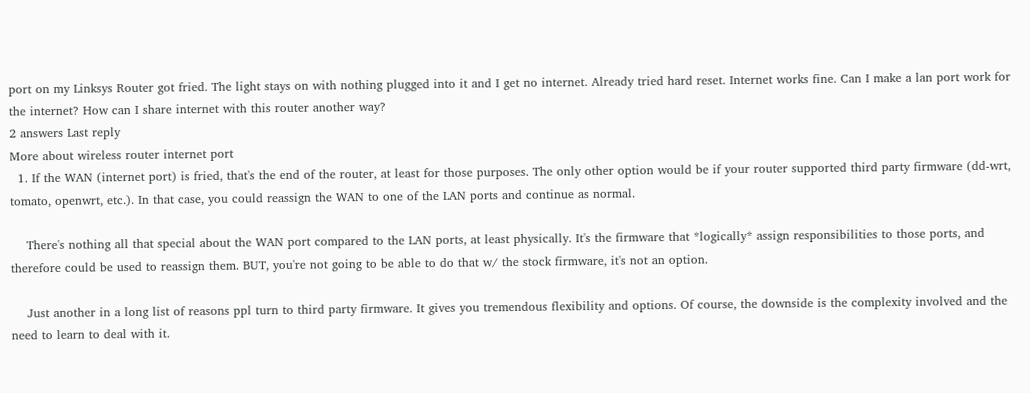port on my Linksys Router got fried. The light stays on with nothing plugged into it and I get no internet. Already tried hard reset. Internet works fine. Can I make a lan port work for the internet? How can I share internet with this router another way?
2 answers Last reply
More about wireless router internet port
  1. If the WAN (internet port) is fried, that's the end of the router, at least for those purposes. The only other option would be if your router supported third party firmware (dd-wrt, tomato, openwrt, etc.). In that case, you could reassign the WAN to one of the LAN ports and continue as normal.

    There's nothing all that special about the WAN port compared to the LAN ports, at least physically. It's the firmware that *logically* assign responsibilities to those ports, and therefore could be used to reassign them. BUT, you're not going to be able to do that w/ the stock firmware, it's not an option.

    Just another in a long list of reasons ppl turn to third party firmware. It gives you tremendous flexibility and options. Of course, the downside is the complexity involved and the need to learn to deal with it.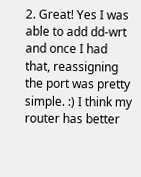2. Great! Yes I was able to add dd-wrt and once I had that, reassigning the port was pretty simple. :) I think my router has better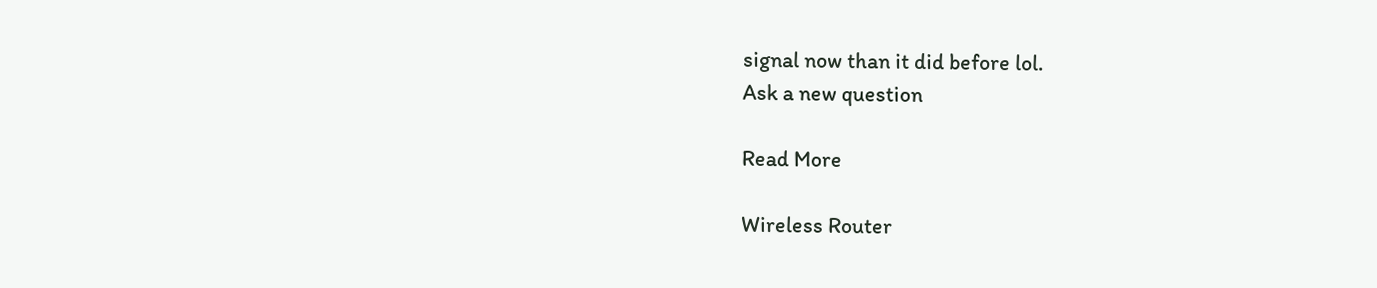signal now than it did before lol.
Ask a new question

Read More

Wireless Router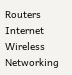Routers Internet Wireless Networking